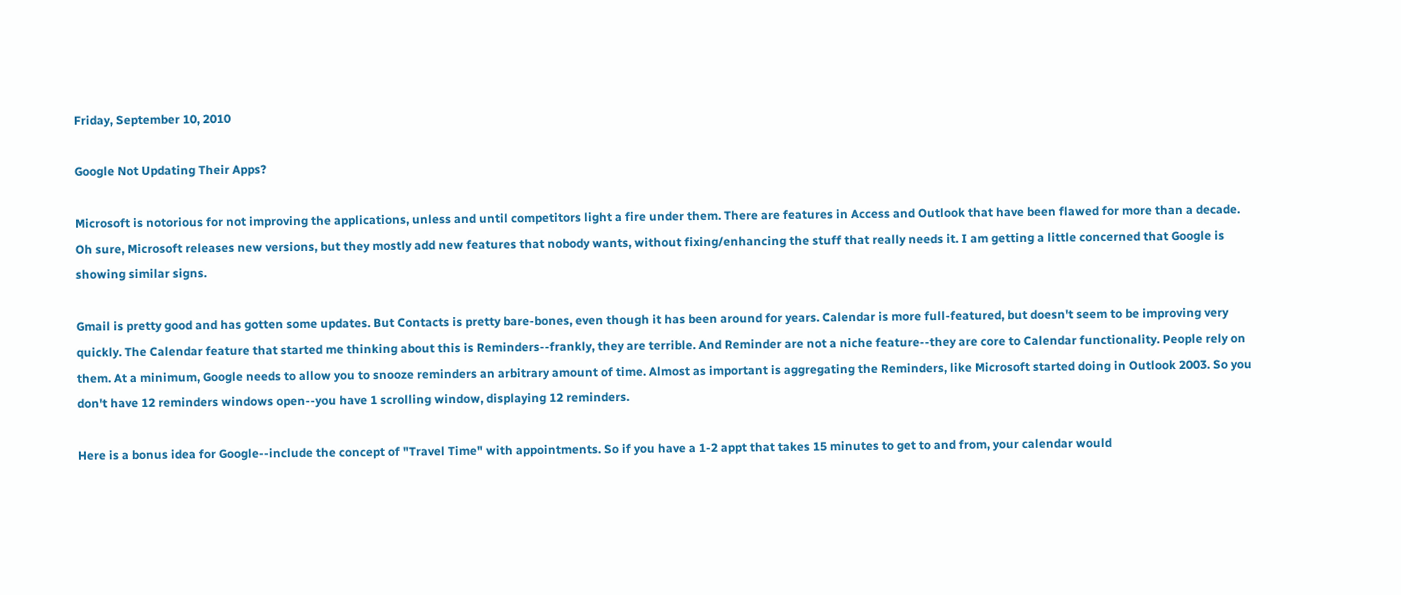Friday, September 10, 2010

Google Not Updating Their Apps?

Microsoft is notorious for not improving the applications, unless and until competitors light a fire under them. There are features in Access and Outlook that have been flawed for more than a decade. Oh sure, Microsoft releases new versions, but they mostly add new features that nobody wants, without fixing/enhancing the stuff that really needs it. I am getting a little concerned that Google is showing similar signs.

Gmail is pretty good and has gotten some updates. But Contacts is pretty bare-bones, even though it has been around for years. Calendar is more full-featured, but doesn't seem to be improving very quickly. The Calendar feature that started me thinking about this is Reminders--frankly, they are terrible. And Reminder are not a niche feature--they are core to Calendar functionality. People rely on them. At a minimum, Google needs to allow you to snooze reminders an arbitrary amount of time. Almost as important is aggregating the Reminders, like Microsoft started doing in Outlook 2003. So you don't have 12 reminders windows open--you have 1 scrolling window, displaying 12 reminders.

Here is a bonus idea for Google--include the concept of "Travel Time" with appointments. So if you have a 1-2 appt that takes 15 minutes to get to and from, your calendar would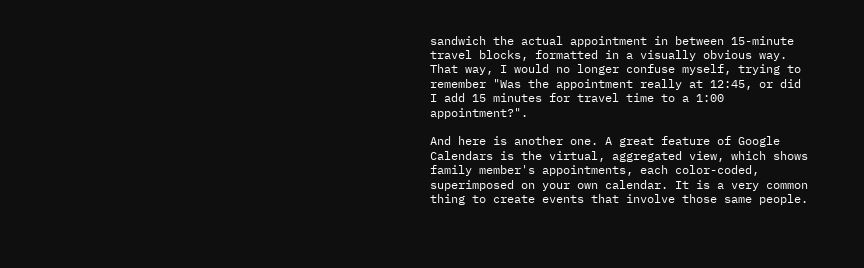sandwich the actual appointment in between 15-minute travel blocks, formatted in a visually obvious way. That way, I would no longer confuse myself, trying to remember "Was the appointment really at 12:45, or did I add 15 minutes for travel time to a 1:00 appointment?".

And here is another one. A great feature of Google Calendars is the virtual, aggregated view, which shows  family member's appointments, each color-coded, superimposed on your own calendar. It is a very common thing to create events that involve those same people.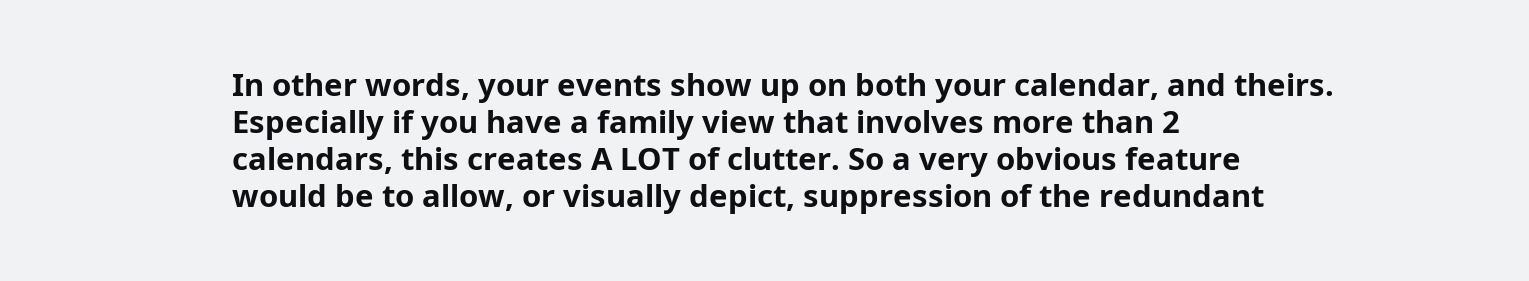In other words, your events show up on both your calendar, and theirs. Especially if you have a family view that involves more than 2 calendars, this creates A LOT of clutter. So a very obvious feature would be to allow, or visually depict, suppression of the redundant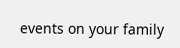events on your family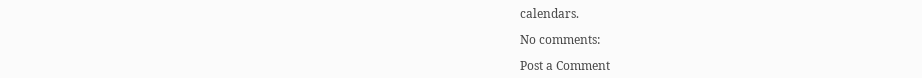calendars.

No comments:

Post a Comment